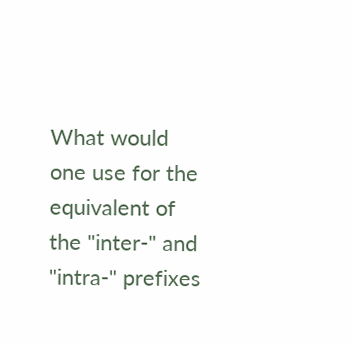What would one use for the equivalent of the "inter-" and "intra-" prefixes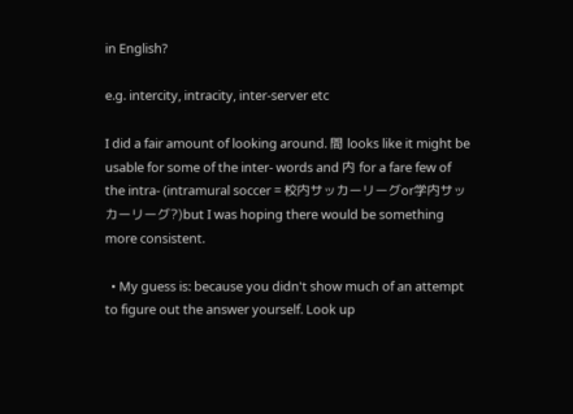in English?

e.g. intercity, intracity, inter-server etc

I did a fair amount of looking around. 間 looks like it might be usable for some of the inter- words and 内 for a fare few of the intra- (intramural soccer = 校内サッカーリーグor学内サッカーリーグ?)but I was hoping there would be something more consistent.

  • My guess is: because you didn't show much of an attempt to figure out the answer yourself. Look up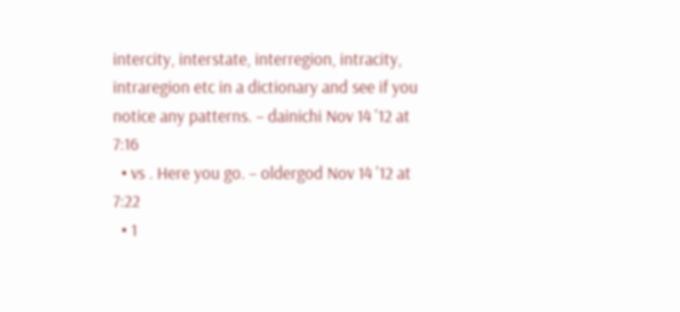intercity, interstate, interregion, intracity, intraregion etc in a dictionary and see if you notice any patterns. – dainichi Nov 14 '12 at 7:16
  • vs . Here you go. – oldergod Nov 14 '12 at 7:22
  • 1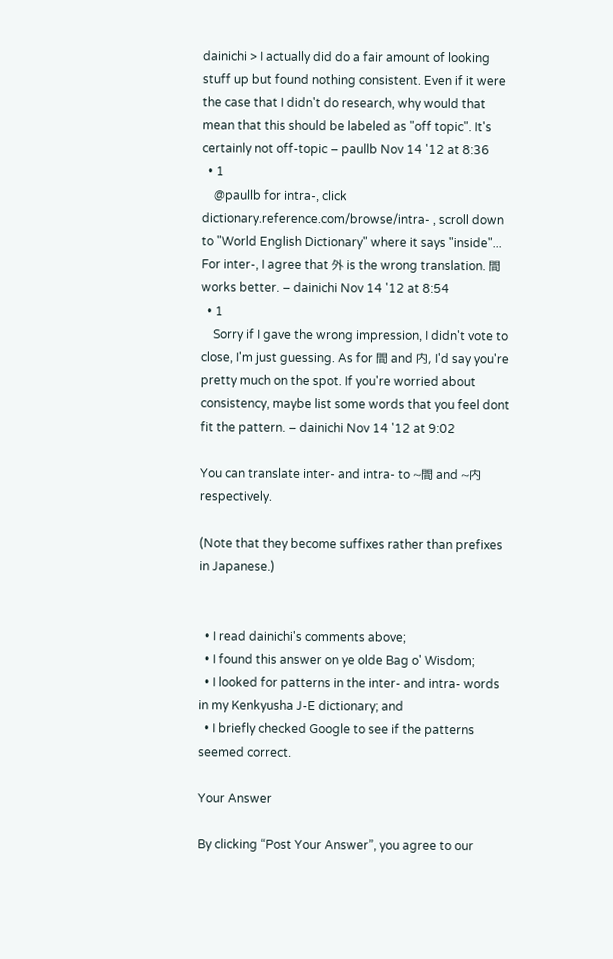dainichi > I actually did do a fair amount of looking stuff up but found nothing consistent. Even if it were the case that I didn't do research, why would that mean that this should be labeled as "off topic". It's certainly not off-topic – paullb Nov 14 '12 at 8:36
  • 1
    @paullb for intra-, click dictionary.reference.com/browse/intra- , scroll down to "World English Dictionary" where it says "inside"... For inter-, I agree that 外 is the wrong translation. 間 works better. – dainichi Nov 14 '12 at 8:54
  • 1
    Sorry if I gave the wrong impression, I didn't vote to close, I'm just guessing. As for 間 and 内, I'd say you're pretty much on the spot. If you're worried about consistency, maybe list some words that you feel dont fit the pattern. – dainichi Nov 14 '12 at 9:02

You can translate inter- and intra- to ~間 and ~内 respectively.

(Note that they become suffixes rather than prefixes in Japanese.)


  • I read dainichi's comments above;
  • I found this answer on ye olde Bag o' Wisdom;
  • I looked for patterns in the inter- and intra- words in my Kenkyusha J-E dictionary; and
  • I briefly checked Google to see if the patterns seemed correct.

Your Answer

By clicking “Post Your Answer”, you agree to our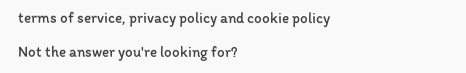terms of service, privacy policy and cookie policy

Not the answer you're looking for?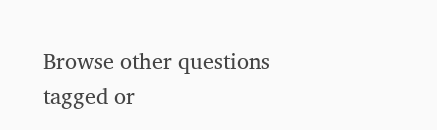Browse other questions tagged or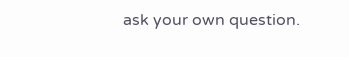ask your own question.